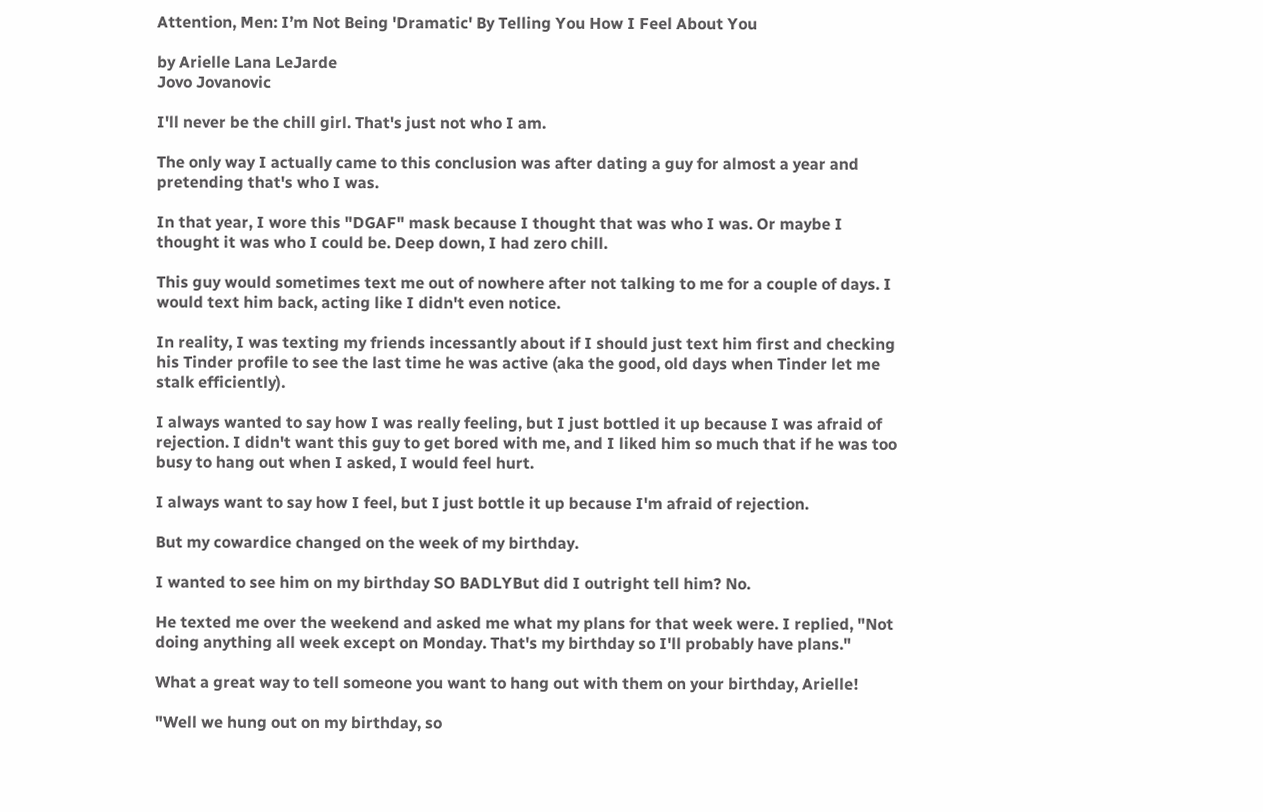Attention, Men: I’m Not Being 'Dramatic' By Telling You How I Feel About You

by Arielle Lana LeJarde
Jovo Jovanovic

I'll never be the chill girl. That's just not who I am.

The only way I actually came to this conclusion was after dating a guy for almost a year and pretending that's who I was.

In that year, I wore this "DGAF" mask because I thought that was who I was. Or maybe I thought it was who I could be. Deep down, I had zero chill.

This guy would sometimes text me out of nowhere after not talking to me for a couple of days. I would text him back, acting like I didn't even notice.

In reality, I was texting my friends incessantly about if I should just text him first and checking his Tinder profile to see the last time he was active (aka the good, old days when Tinder let me stalk efficiently).

I always wanted to say how I was really feeling, but I just bottled it up because I was afraid of rejection. I didn't want this guy to get bored with me, and I liked him so much that if he was too busy to hang out when I asked, I would feel hurt.

I always want to say how I feel, but I just bottle it up because I'm afraid of rejection.

But my cowardice changed on the week of my birthday.

I wanted to see him on my birthday SO BADLYBut did I outright tell him? No.

He texted me over the weekend and asked me what my plans for that week were. I replied, "Not doing anything all week except on Monday. That's my birthday so I'll probably have plans."

What a great way to tell someone you want to hang out with them on your birthday, Arielle!

"Well we hung out on my birthday, so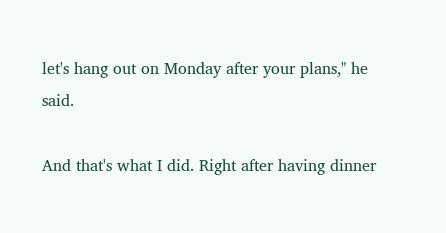let's hang out on Monday after your plans," he said.

And that's what I did. Right after having dinner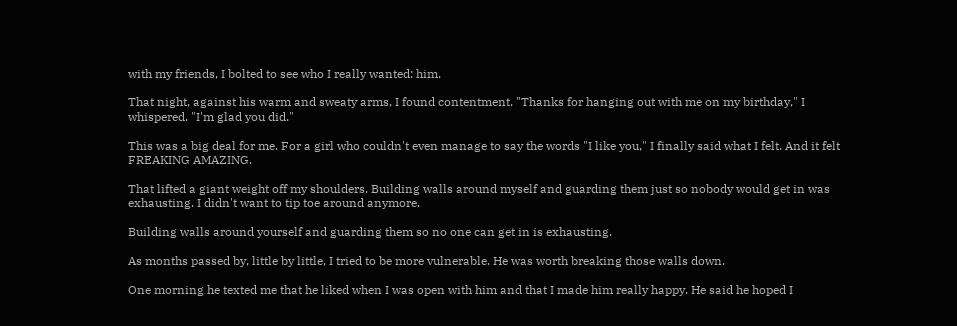with my friends, I bolted to see who I really wanted: him.

That night, against his warm and sweaty arms, I found contentment. "Thanks for hanging out with me on my birthday," I whispered. "I'm glad you did."

This was a big deal for me. For a girl who couldn't even manage to say the words "I like you," I finally said what I felt. And it felt FREAKING AMAZING.

That lifted a giant weight off my shoulders. Building walls around myself and guarding them just so nobody would get in was exhausting. I didn't want to tip toe around anymore.

Building walls around yourself and guarding them so no one can get in is exhausting.

As months passed by, little by little, I tried to be more vulnerable. He was worth breaking those walls down.

One morning he texted me that he liked when I was open with him and that I made him really happy. He said he hoped I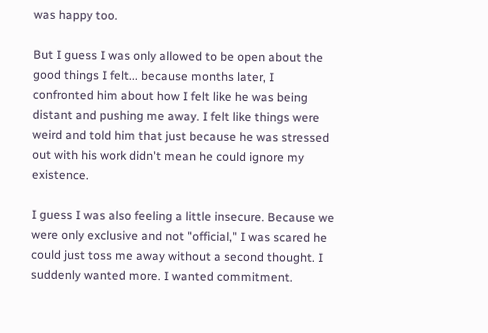was happy too.

But I guess I was only allowed to be open about the good things I felt... because months later, I confronted him about how I felt like he was being distant and pushing me away. I felt like things were weird and told him that just because he was stressed out with his work didn't mean he could ignore my existence.

I guess I was also feeling a little insecure. Because we were only exclusive and not "official," I was scared he could just toss me away without a second thought. I suddenly wanted more. I wanted commitment.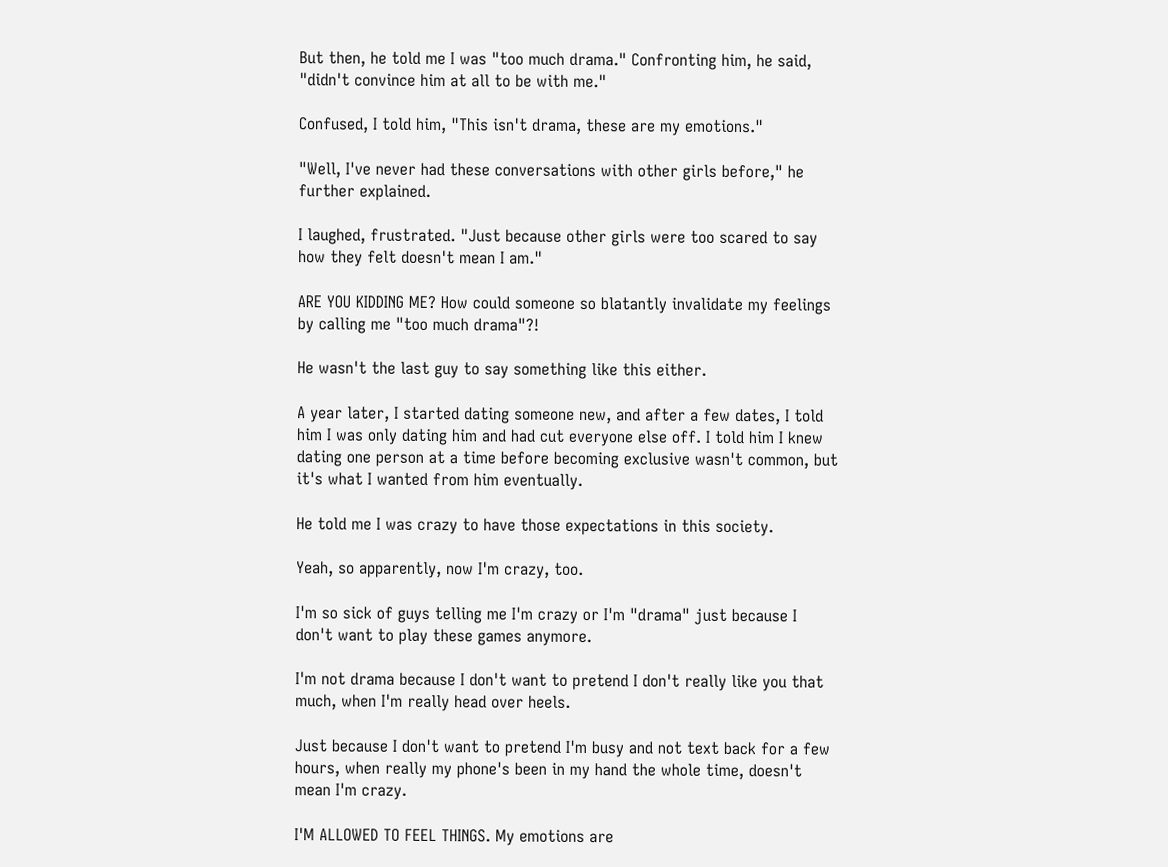But then, he told me I was "too much drama." Confronting him, he said, "didn't convince him at all to be with me."

Confused, I told him, "This isn't drama, these are my emotions."

"Well, I've never had these conversations with other girls before," he further explained.

I laughed, frustrated. "Just because other girls were too scared to say how they felt doesn't mean I am."

ARE YOU KIDDING ME? How could someone so blatantly invalidate my feelings by calling me "too much drama"?!

He wasn't the last guy to say something like this either.

A year later, I started dating someone new, and after a few dates, I told him I was only dating him and had cut everyone else off. I told him I knew dating one person at a time before becoming exclusive wasn't common, but it's what I wanted from him eventually.

He told me I was crazy to have those expectations in this society.

Yeah, so apparently, now I'm crazy, too.

I'm so sick of guys telling me I'm crazy or I'm "drama" just because I don't want to play these games anymore.

I'm not drama because I don't want to pretend I don't really like you that much, when I'm really head over heels.

Just because I don't want to pretend I'm busy and not text back for a few hours, when really my phone's been in my hand the whole time, doesn't mean I'm crazy.

I'M ALLOWED TO FEEL THINGS. My emotions are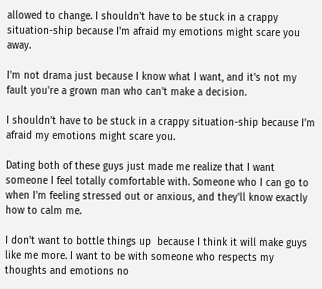allowed to change. I shouldn't have to be stuck in a crappy situation-ship because I'm afraid my emotions might scare you away.

I'm not drama just because I know what I want, and it's not my fault you're a grown man who can't make a decision.

I shouldn't have to be stuck in a crappy situation-ship because I'm afraid my emotions might scare you.

Dating both of these guys just made me realize that I want someone I feel totally comfortable with. Someone who I can go to when I'm feeling stressed out or anxious, and they'll know exactly how to calm me.

I don't want to bottle things up  because I think it will make guys like me more. I want to be with someone who respects my thoughts and emotions no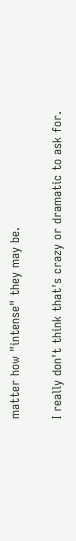matter how "intense" they may be.

I really don't think that's crazy or dramatic to ask for.